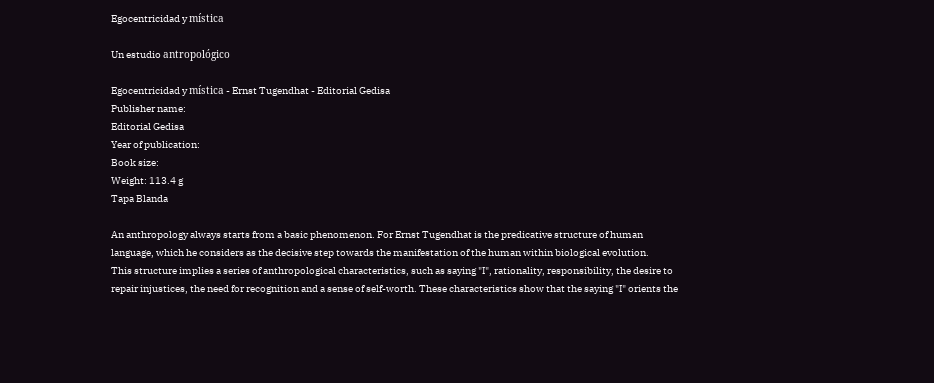Egocentricidad y mística

Un estudio antropológico

Egocentricidad y mística - Ernst Tugendhat - Editorial Gedisa
Publisher name:
Editorial Gedisa
Year of publication:
Book size:
Weight: 113.4 g
Tapa Blanda

An anthropology always starts from a basic phenomenon. For Ernst Tugendhat is the predicative structure of human language, which he considers as the decisive step towards the manifestation of the human within biological evolution.
This structure implies a series of anthropological characteristics, such as saying "I", rationality, responsibility, the desire to repair injustices, the need for recognition and a sense of self-worth. These characteristics show that the saying "I" orients the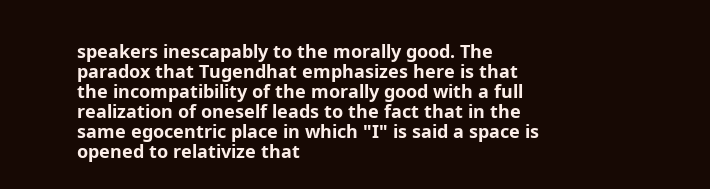speakers inescapably to the morally good. The paradox that Tugendhat emphasizes here is that the incompatibility of the morally good with a full realization of oneself leads to the fact that in the same egocentric place in which "I" is said a space is opened to relativize that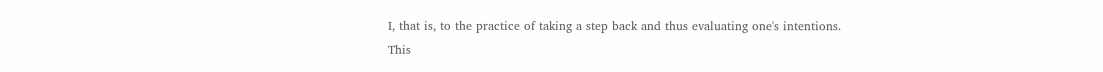I, that is, to the practice of taking a step back and thus evaluating one's intentions.
This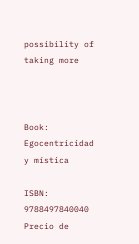possibility of taking more



Book: Egocentricidad y mística

ISBN: 9788497840040
Precio de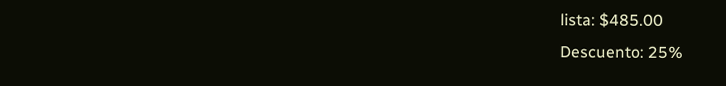lista: $485.00
Descuento: 25%